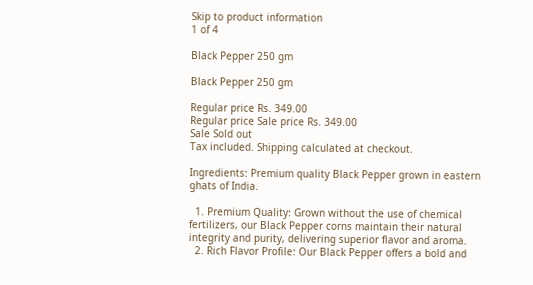Skip to product information
1 of 4

Black Pepper 250 gm

Black Pepper 250 gm

Regular price Rs. 349.00
Regular price Sale price Rs. 349.00
Sale Sold out
Tax included. Shipping calculated at checkout.

Ingredients: Premium quality Black Pepper grown in eastern ghats of India.

  1. Premium Quality: Grown without the use of chemical fertilizers, our Black Pepper corns maintain their natural integrity and purity, delivering superior flavor and aroma.
  2. Rich Flavor Profile: Our Black Pepper offers a bold and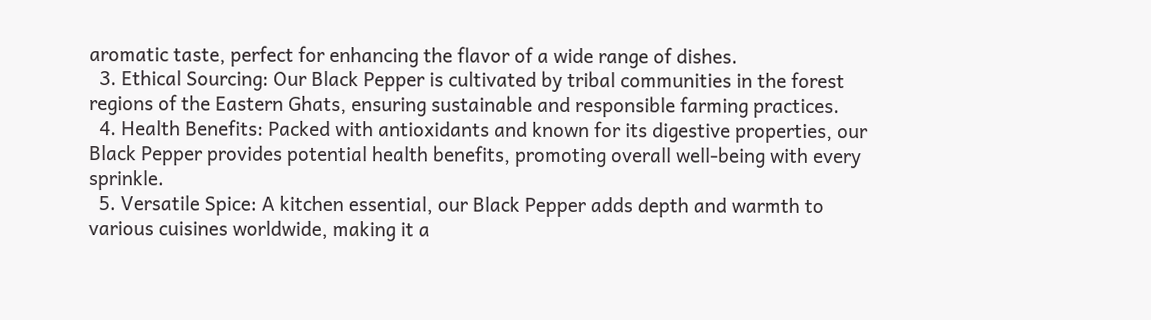aromatic taste, perfect for enhancing the flavor of a wide range of dishes.
  3. Ethical Sourcing: Our Black Pepper is cultivated by tribal communities in the forest regions of the Eastern Ghats, ensuring sustainable and responsible farming practices.
  4. Health Benefits: Packed with antioxidants and known for its digestive properties, our Black Pepper provides potential health benefits, promoting overall well-being with every sprinkle.
  5. Versatile Spice: A kitchen essential, our Black Pepper adds depth and warmth to various cuisines worldwide, making it a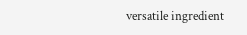versatile ingredient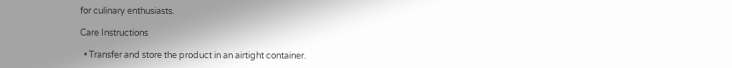for culinary enthusiasts.

Care Instructions

  • Transfer and store the product in an airtight container.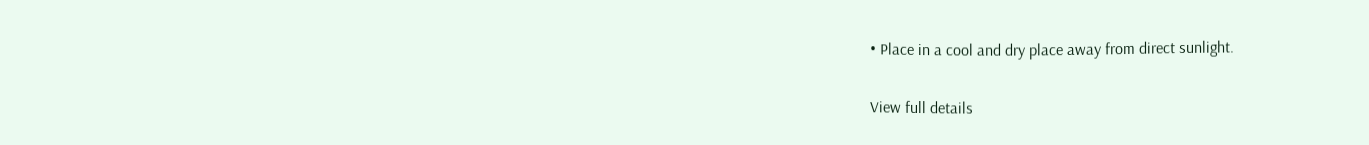• Place in a cool and dry place away from direct sunlight.


View full details